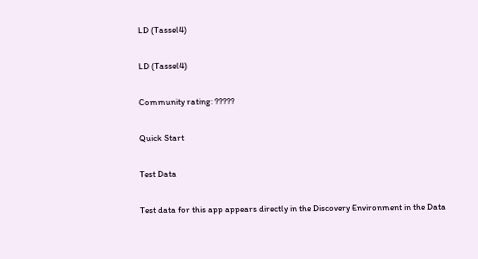LD (Tassel4)

LD (Tassel4)

Community rating: ?????

Quick Start

Test Data

Test data for this app appears directly in the Discovery Environment in the Data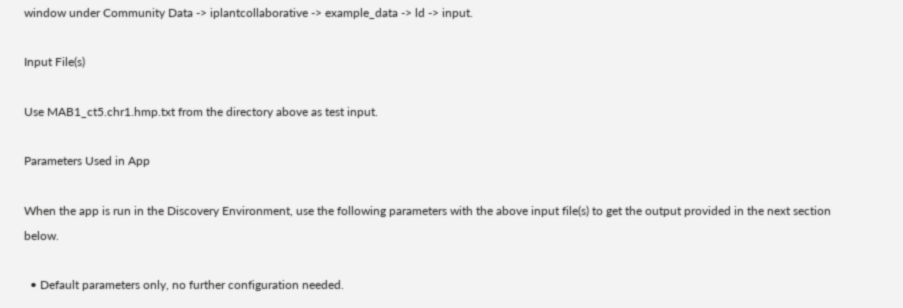window under Community Data -> iplantcollaborative -> example_data -> ld -> input.

Input File(s)

Use MAB1_ct5.chr1.hmp.txt from the directory above as test input.

Parameters Used in App

When the app is run in the Discovery Environment, use the following parameters with the above input file(s) to get the output provided in the next section below.

  • Default parameters only, no further configuration needed.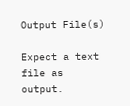Output File(s)

Expect a text file as output.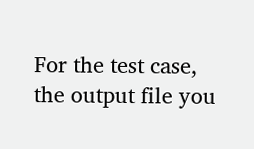For the test case, the output file you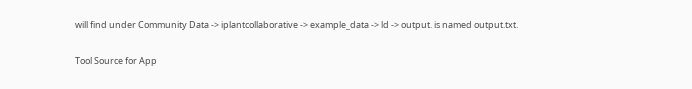will find under Community Data -> iplantcollaborative -> example_data -> ld -> output. is named output.txt.

Tool Source for App